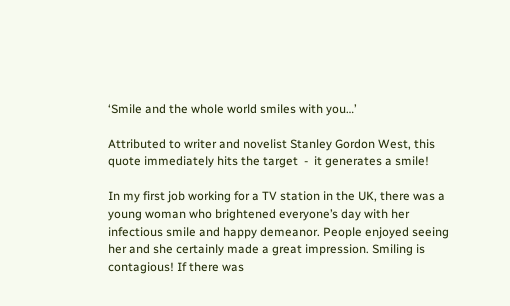‘Smile and the whole world smiles with you…’

Attributed to writer and novelist Stanley Gordon West, this quote immediately hits the target  -  it generates a smile!

In my first job working for a TV station in the UK, there was a young woman who brightened everyone’s day with her infectious smile and happy demeanor. People enjoyed seeing her and she certainly made a great impression. Smiling is contagious! If there was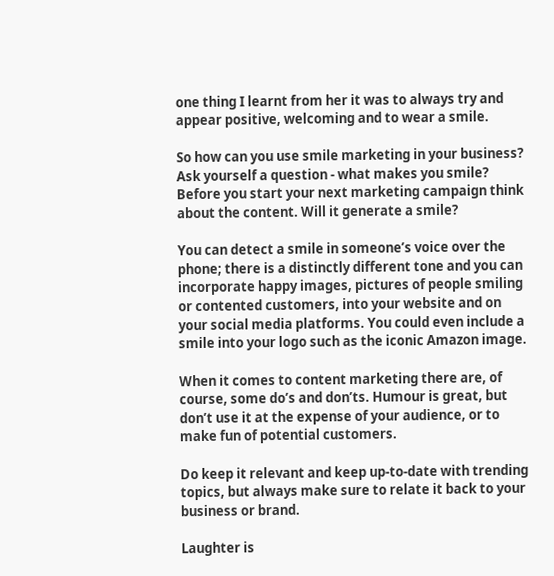one thing I learnt from her it was to always try and appear positive, welcoming and to wear a smile.

So how can you use smile marketing in your business? Ask yourself a question - what makes you smile? Before you start your next marketing campaign think about the content. Will it generate a smile?

You can detect a smile in someone’s voice over the phone; there is a distinctly different tone and you can incorporate happy images, pictures of people smiling or contented customers, into your website and on your social media platforms. You could even include a smile into your logo such as the iconic Amazon image.

When it comes to content marketing there are, of course, some do’s and don’ts. Humour is great, but don’t use it at the expense of your audience, or to make fun of potential customers.

Do keep it relevant and keep up-to-date with trending topics, but always make sure to relate it back to your business or brand.

Laughter is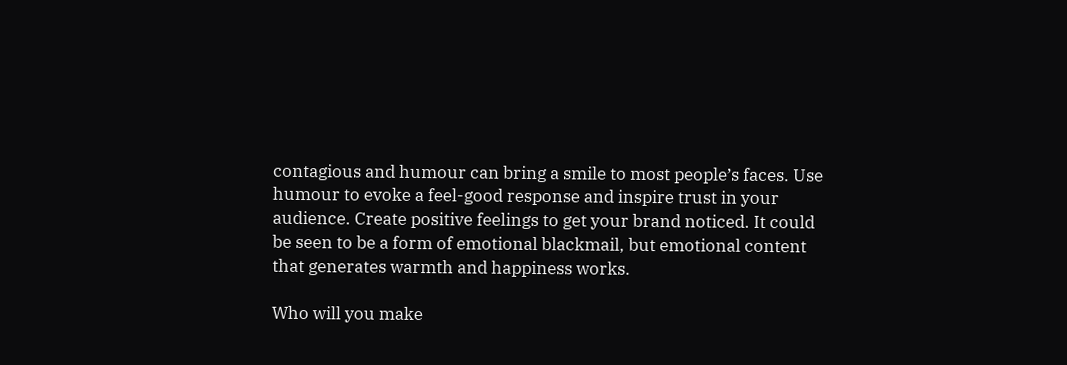contagious and humour can bring a smile to most people’s faces. Use humour to evoke a feel-good response and inspire trust in your audience. Create positive feelings to get your brand noticed. It could be seen to be a form of emotional blackmail, but emotional content that generates warmth and happiness works.

Who will you make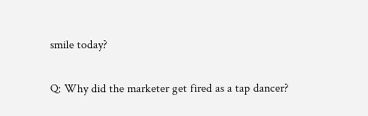smile today?

Q: Why did the marketer get fired as a tap dancer?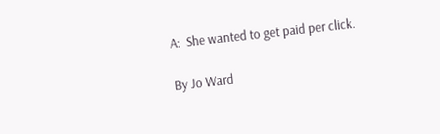A:  She wanted to get paid per click.

By Jo Ward